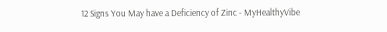12 Signs You May have a Deficiency of Zinc - MyHealthyVibe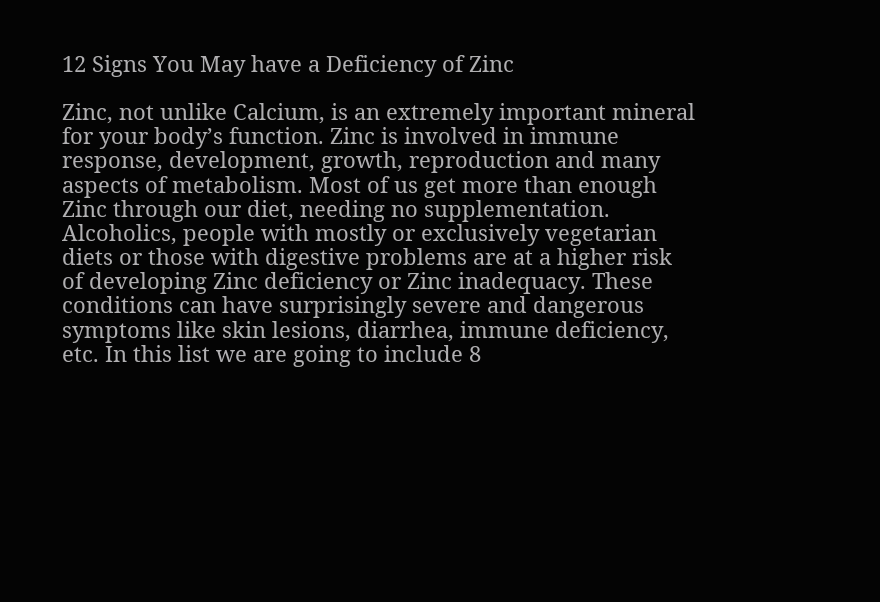12 Signs You May have a Deficiency of Zinc

Zinc, not unlike Calcium, is an extremely important mineral for your body’s function. Zinc is involved in immune response, development, growth, reproduction and many aspects of metabolism. Most of us get more than enough Zinc through our diet, needing no supplementation. Alcoholics, people with mostly or exclusively vegetarian diets or those with digestive problems are at a higher risk of developing Zinc deficiency or Zinc inadequacy. These conditions can have surprisingly severe and dangerous symptoms like skin lesions, diarrhea, immune deficiency, etc. In this list we are going to include 8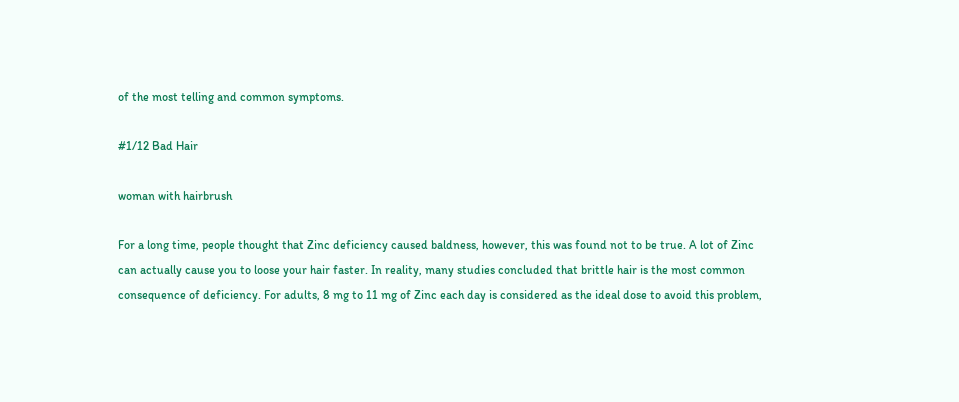of the most telling and common symptoms.

#1/12 Bad Hair

woman with hairbrush

For a long time, people thought that Zinc deficiency caused baldness, however, this was found not to be true. A lot of Zinc can actually cause you to loose your hair faster. In reality, many studies concluded that brittle hair is the most common consequence of deficiency. For adults, 8 mg to 11 mg of Zinc each day is considered as the ideal dose to avoid this problem,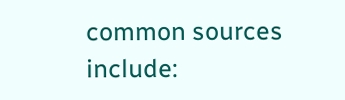common sources include: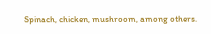Spinach, chicken, mushroom, among others.